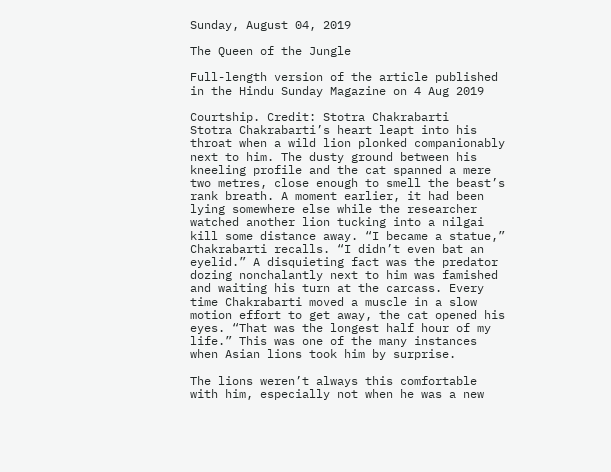Sunday, August 04, 2019

The Queen of the Jungle

Full-length version of the article published in the Hindu Sunday Magazine on 4 Aug 2019

Courtship. Credit: Stotra Chakrabarti
Stotra Chakrabarti’s heart leapt into his throat when a wild lion plonked companionably next to him. The dusty ground between his kneeling profile and the cat spanned a mere two metres, close enough to smell the beast’s rank breath. A moment earlier, it had been lying somewhere else while the researcher watched another lion tucking into a nilgai kill some distance away. “I became a statue,” Chakrabarti recalls. “I didn’t even bat an eyelid.” A disquieting fact was the predator dozing nonchalantly next to him was famished and waiting his turn at the carcass. Every time Chakrabarti moved a muscle in a slow motion effort to get away, the cat opened his eyes. “That was the longest half hour of my life.” This was one of the many instances when Asian lions took him by surprise.

The lions weren’t always this comfortable with him, especially not when he was a new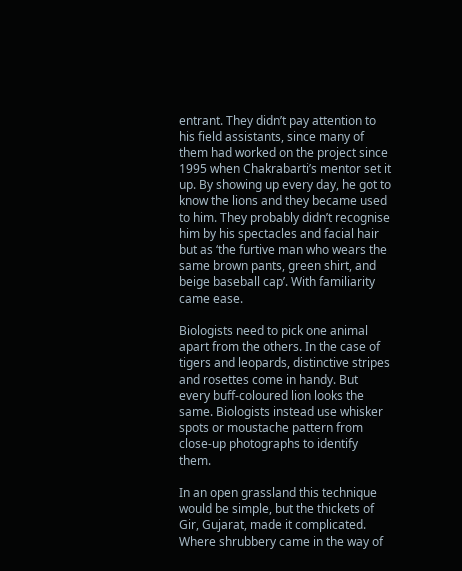entrant. They didn’t pay attention to his field assistants, since many of them had worked on the project since 1995 when Chakrabarti’s mentor set it up. By showing up every day, he got to know the lions and they became used to him. They probably didn’t recognise him by his spectacles and facial hair but as ‘the furtive man who wears the same brown pants, green shirt, and beige baseball cap’. With familiarity came ease.

Biologists need to pick one animal apart from the others. In the case of tigers and leopards, distinctive stripes and rosettes come in handy. But every buff-coloured lion looks the same. Biologists instead use whisker spots or moustache pattern from close-up photographs to identify them.

In an open grassland this technique would be simple, but the thickets of Gir, Gujarat, made it complicated. Where shrubbery came in the way of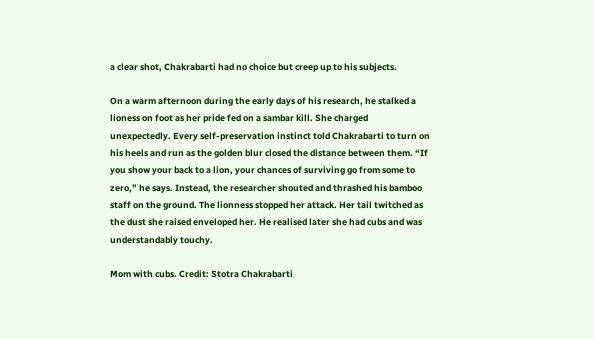a clear shot, Chakrabarti had no choice but creep up to his subjects.

On a warm afternoon during the early days of his research, he stalked a lioness on foot as her pride fed on a sambar kill. She charged unexpectedly. Every self-preservation instinct told Chakrabarti to turn on his heels and run as the golden blur closed the distance between them. “If you show your back to a lion, your chances of surviving go from some to zero,” he says. Instead, the researcher shouted and thrashed his bamboo staff on the ground. The lionness stopped her attack. Her tail twitched as the dust she raised enveloped her. He realised later she had cubs and was understandably touchy.

Mom with cubs. Credit: Stotra Chakrabarti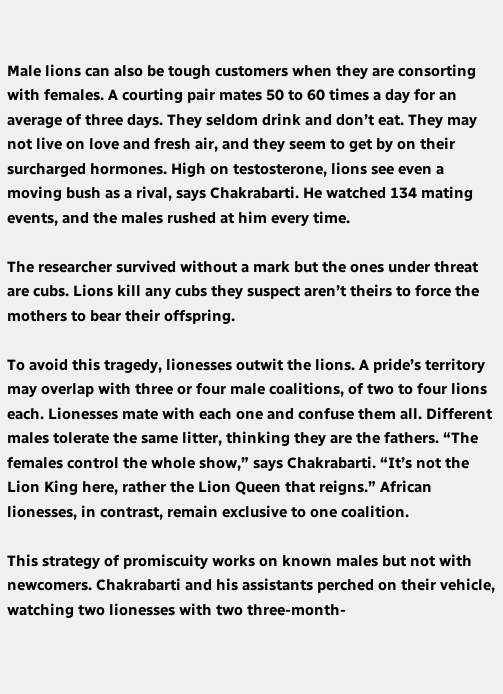Male lions can also be tough customers when they are consorting with females. A courting pair mates 50 to 60 times a day for an average of three days. They seldom drink and don’t eat. They may not live on love and fresh air, and they seem to get by on their surcharged hormones. High on testosterone, lions see even a moving bush as a rival, says Chakrabarti. He watched 134 mating events, and the males rushed at him every time.

The researcher survived without a mark but the ones under threat are cubs. Lions kill any cubs they suspect aren’t theirs to force the mothers to bear their offspring.

To avoid this tragedy, lionesses outwit the lions. A pride’s territory may overlap with three or four male coalitions, of two to four lions each. Lionesses mate with each one and confuse them all. Different males tolerate the same litter, thinking they are the fathers. “The females control the whole show,” says Chakrabarti. “It’s not the Lion King here, rather the Lion Queen that reigns.” African lionesses, in contrast, remain exclusive to one coalition.

This strategy of promiscuity works on known males but not with newcomers. Chakrabarti and his assistants perched on their vehicle, watching two lionesses with two three-month-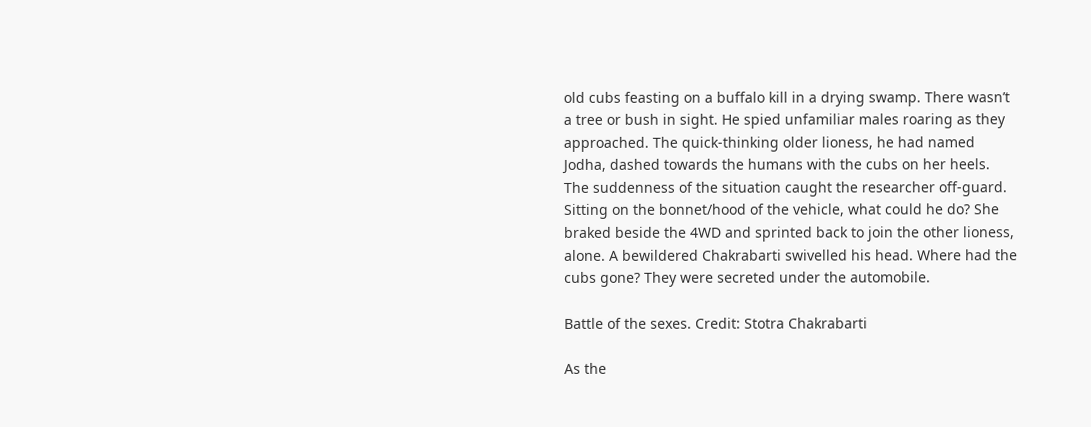old cubs feasting on a buffalo kill in a drying swamp. There wasn’t a tree or bush in sight. He spied unfamiliar males roaring as they approached. The quick-thinking older lioness, he had named Jodha, dashed towards the humans with the cubs on her heels. The suddenness of the situation caught the researcher off-guard. Sitting on the bonnet/hood of the vehicle, what could he do? She braked beside the 4WD and sprinted back to join the other lioness, alone. A bewildered Chakrabarti swivelled his head. Where had the cubs gone? They were secreted under the automobile.

Battle of the sexes. Credit: Stotra Chakrabarti

As the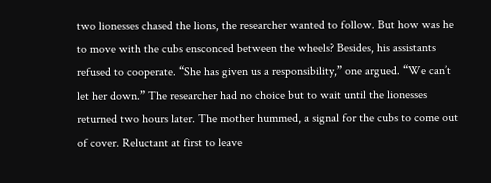two lionesses chased the lions, the researcher wanted to follow. But how was he to move with the cubs ensconced between the wheels? Besides, his assistants refused to cooperate. “She has given us a responsibility,” one argued. “We can’t let her down.” The researcher had no choice but to wait until the lionesses returned two hours later. The mother hummed, a signal for the cubs to come out of cover. Reluctant at first to leave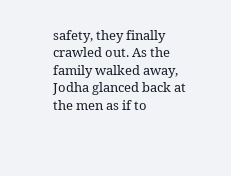safety, they finally crawled out. As the family walked away, Jodha glanced back at the men as if to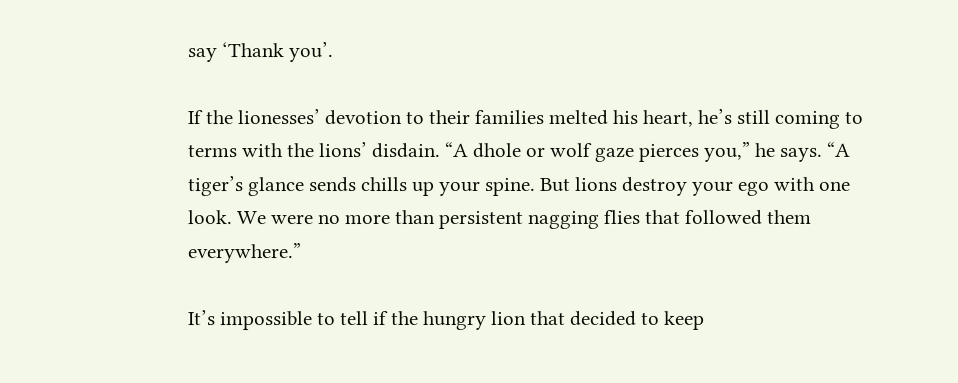say ‘Thank you’.

If the lionesses’ devotion to their families melted his heart, he’s still coming to terms with the lions’ disdain. “A dhole or wolf gaze pierces you,” he says. “A tiger’s glance sends chills up your spine. But lions destroy your ego with one look. We were no more than persistent nagging flies that followed them everywhere.”

It’s impossible to tell if the hungry lion that decided to keep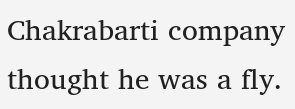Chakrabarti company thought he was a fly.